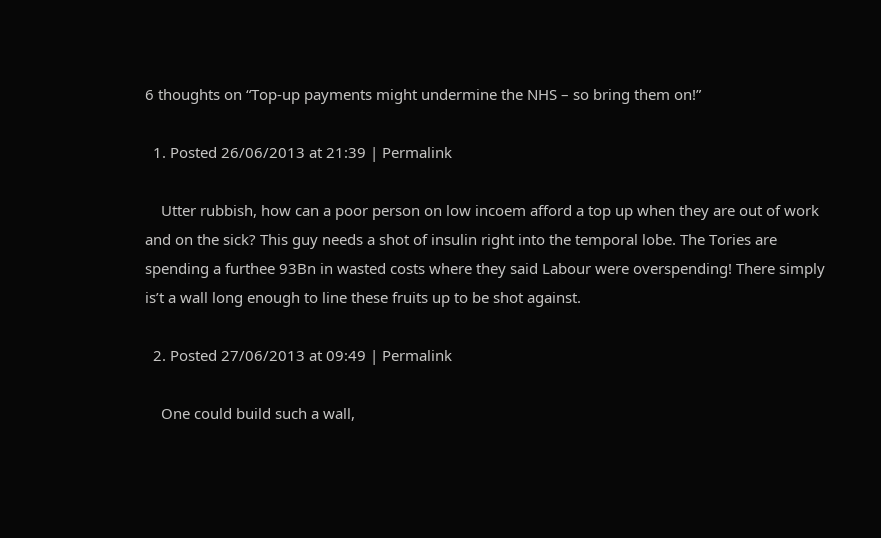6 thoughts on “Top-up payments might undermine the NHS – so bring them on!”

  1. Posted 26/06/2013 at 21:39 | Permalink

    Utter rubbish, how can a poor person on low incoem afford a top up when they are out of work and on the sick? This guy needs a shot of insulin right into the temporal lobe. The Tories are spending a furthee 93Bn in wasted costs where they said Labour were overspending! There simply is’t a wall long enough to line these fruits up to be shot against.

  2. Posted 27/06/2013 at 09:49 | Permalink

    One could build such a wall,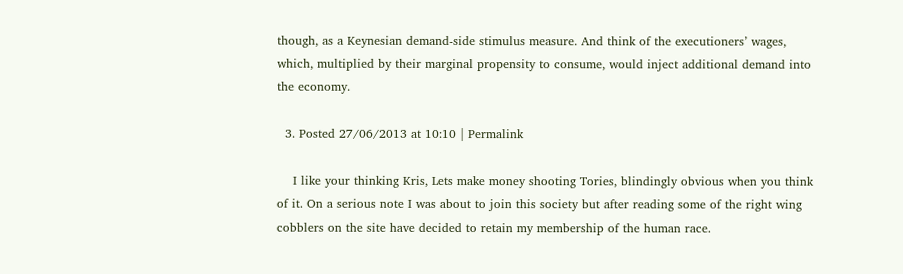though, as a Keynesian demand-side stimulus measure. And think of the executioners’ wages, which, multiplied by their marginal propensity to consume, would inject additional demand into the economy.

  3. Posted 27/06/2013 at 10:10 | Permalink

    I like your thinking Kris, Lets make money shooting Tories, blindingly obvious when you think of it. On a serious note I was about to join this society but after reading some of the right wing cobblers on the site have decided to retain my membership of the human race.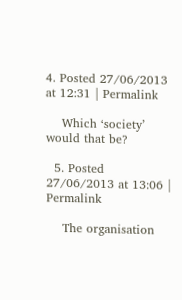4. Posted 27/06/2013 at 12:31 | Permalink

    Which ‘society’ would that be?

  5. Posted 27/06/2013 at 13:06 | Permalink

    The organisation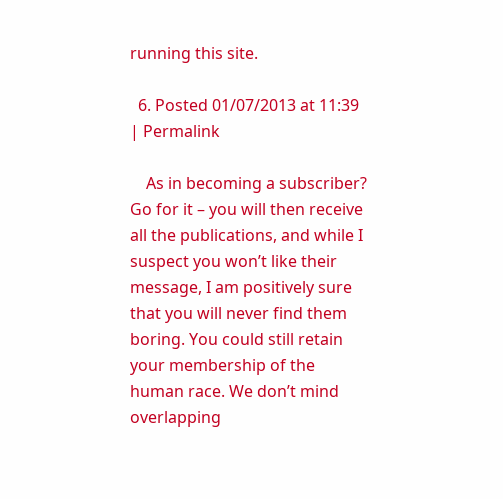running this site.

  6. Posted 01/07/2013 at 11:39 | Permalink

    As in becoming a subscriber? Go for it – you will then receive all the publications, and while I suspect you won’t like their message, I am positively sure that you will never find them boring. You could still retain your membership of the human race. We don’t mind overlapping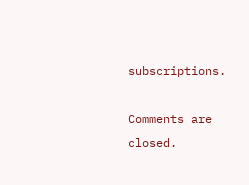subscriptions.

Comments are closed.